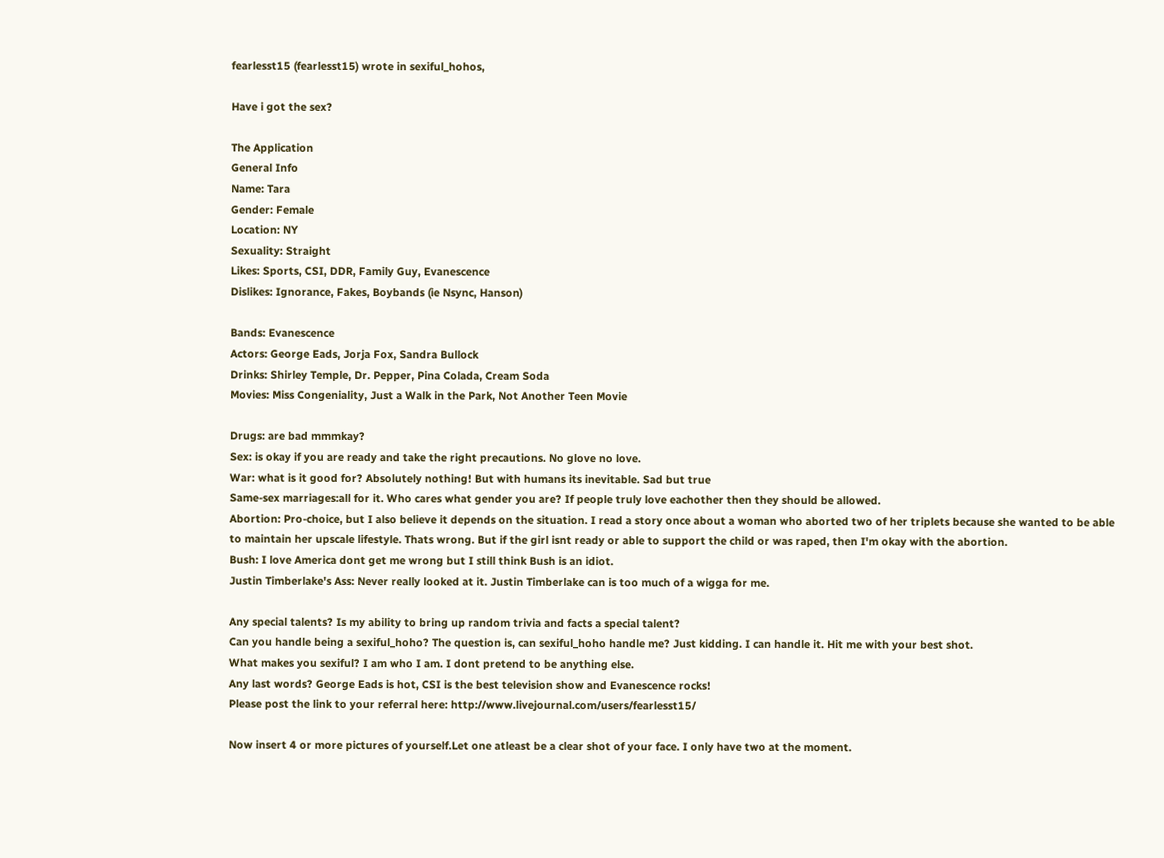fearlesst15 (fearlesst15) wrote in sexiful_hohos,

Have i got the sex?

The Application
General Info
Name: Tara
Gender: Female
Location: NY
Sexuality: Straight
Likes: Sports, CSI, DDR, Family Guy, Evanescence
Dislikes: Ignorance, Fakes, Boybands (ie Nsync, Hanson)

Bands: Evanescence
Actors: George Eads, Jorja Fox, Sandra Bullock
Drinks: Shirley Temple, Dr. Pepper, Pina Colada, Cream Soda
Movies: Miss Congeniality, Just a Walk in the Park, Not Another Teen Movie

Drugs: are bad mmmkay?
Sex: is okay if you are ready and take the right precautions. No glove no love.
War: what is it good for? Absolutely nothing! But with humans its inevitable. Sad but true
Same-sex marriages:all for it. Who cares what gender you are? If people truly love eachother then they should be allowed.
Abortion: Pro-choice, but I also believe it depends on the situation. I read a story once about a woman who aborted two of her triplets because she wanted to be able to maintain her upscale lifestyle. Thats wrong. But if the girl isnt ready or able to support the child or was raped, then I'm okay with the abortion.
Bush: I love America dont get me wrong but I still think Bush is an idiot.
Justin Timberlake's Ass: Never really looked at it. Justin Timberlake can is too much of a wigga for me.

Any special talents? Is my ability to bring up random trivia and facts a special talent?
Can you handle being a sexiful_hoho? The question is, can sexiful_hoho handle me? Just kidding. I can handle it. Hit me with your best shot.
What makes you sexiful? I am who I am. I dont pretend to be anything else.
Any last words? George Eads is hot, CSI is the best television show and Evanescence rocks!
Please post the link to your referral here: http://www.livejournal.com/users/fearlesst15/

Now insert 4 or more pictures of yourself.Let one atleast be a clear shot of your face. I only have two at the moment.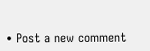• Post a new comment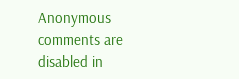Anonymous comments are disabled in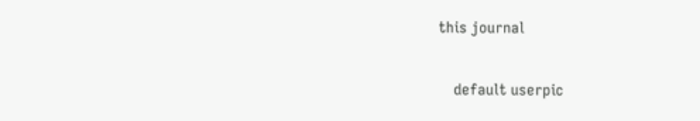this journal

    default userpic